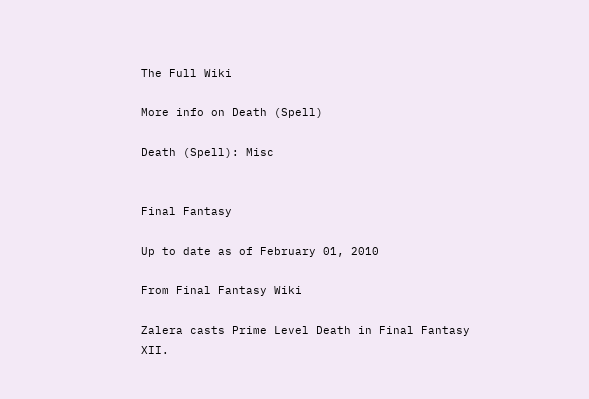The Full Wiki

More info on Death (Spell)

Death (Spell): Misc


Final Fantasy

Up to date as of February 01, 2010

From Final Fantasy Wiki

Zalera casts Prime Level Death in Final Fantasy XII.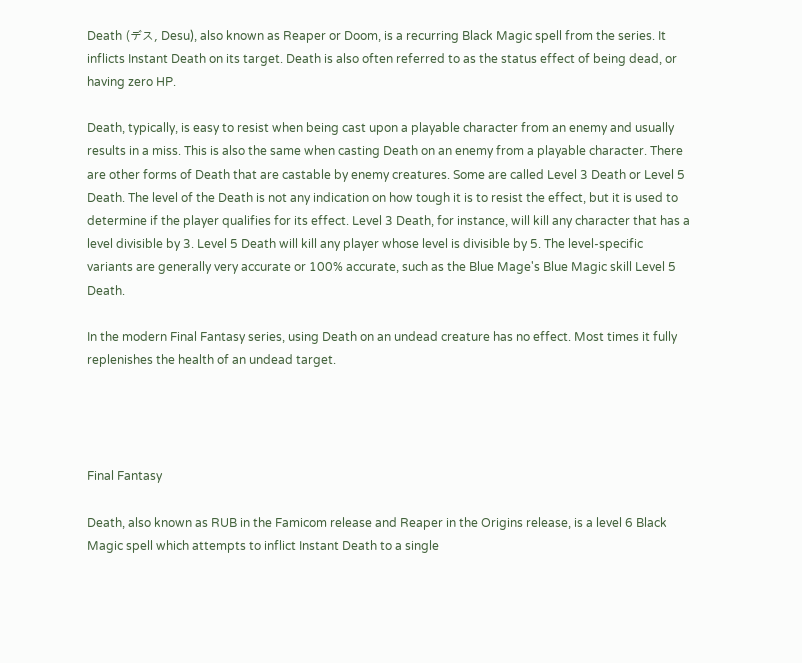Death (デス, Desu), also known as Reaper or Doom, is a recurring Black Magic spell from the series. It inflicts Instant Death on its target. Death is also often referred to as the status effect of being dead, or having zero HP.

Death, typically, is easy to resist when being cast upon a playable character from an enemy and usually results in a miss. This is also the same when casting Death on an enemy from a playable character. There are other forms of Death that are castable by enemy creatures. Some are called Level 3 Death or Level 5 Death. The level of the Death is not any indication on how tough it is to resist the effect, but it is used to determine if the player qualifies for its effect. Level 3 Death, for instance, will kill any character that has a level divisible by 3. Level 5 Death will kill any player whose level is divisible by 5. The level-specific variants are generally very accurate or 100% accurate, such as the Blue Mage's Blue Magic skill Level 5 Death.

In the modern Final Fantasy series, using Death on an undead creature has no effect. Most times it fully replenishes the health of an undead target.




Final Fantasy

Death, also known as RUB in the Famicom release and Reaper in the Origins release, is a level 6 Black Magic spell which attempts to inflict Instant Death to a single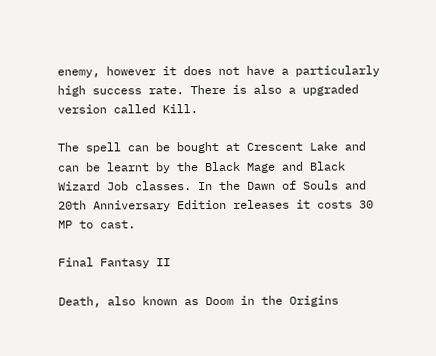enemy, however it does not have a particularly high success rate. There is also a upgraded version called Kill.

The spell can be bought at Crescent Lake and can be learnt by the Black Mage and Black Wizard Job classes. In the Dawn of Souls and 20th Anniversary Edition releases it costs 30 MP to cast.

Final Fantasy II

Death, also known as Doom in the Origins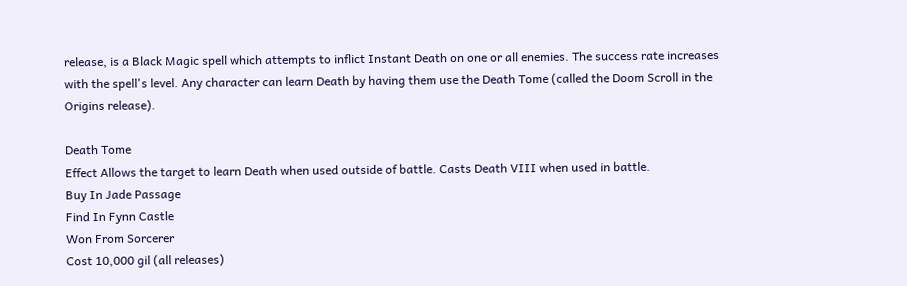release, is a Black Magic spell which attempts to inflict Instant Death on one or all enemies. The success rate increases with the spell's level. Any character can learn Death by having them use the Death Tome (called the Doom Scroll in the Origins release).

Death Tome
Effect Allows the target to learn Death when used outside of battle. Casts Death VIII when used in battle.
Buy In Jade Passage
Find In Fynn Castle
Won From Sorcerer
Cost 10,000 gil (all releases)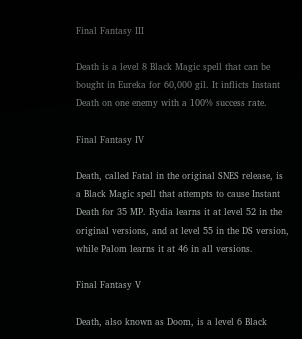Final Fantasy III

Death is a level 8 Black Magic spell that can be bought in Eureka for 60,000 gil. It inflicts Instant Death on one enemy with a 100% success rate.

Final Fantasy IV

Death, called Fatal in the original SNES release, is a Black Magic spell that attempts to cause Instant Death for 35 MP. Rydia learns it at level 52 in the original versions, and at level 55 in the DS version, while Palom learns it at 46 in all versions.

Final Fantasy V

Death, also known as Doom, is a level 6 Black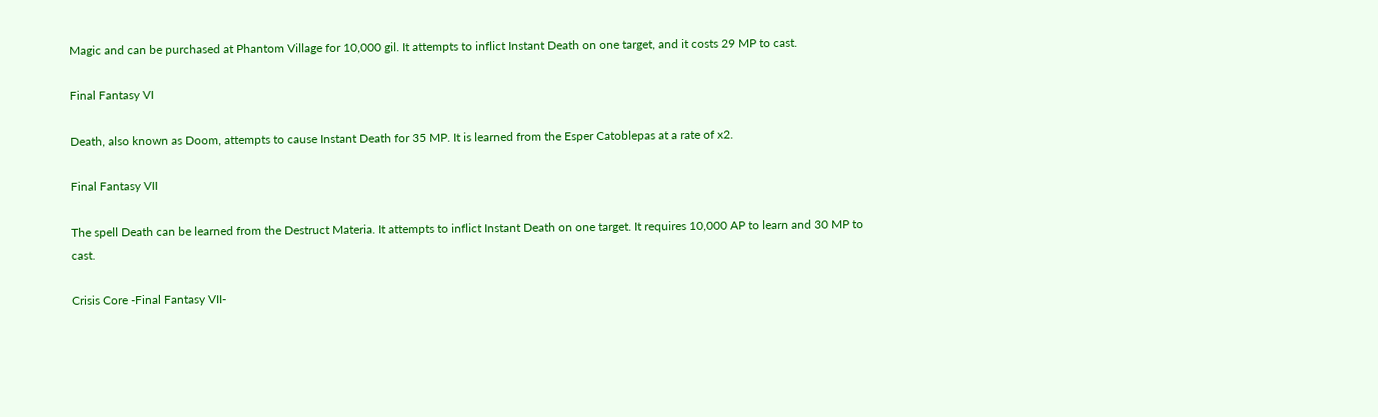Magic and can be purchased at Phantom Village for 10,000 gil. It attempts to inflict Instant Death on one target, and it costs 29 MP to cast.

Final Fantasy VI

Death, also known as Doom, attempts to cause Instant Death for 35 MP. It is learned from the Esper Catoblepas at a rate of x2.

Final Fantasy VII

The spell Death can be learned from the Destruct Materia. It attempts to inflict Instant Death on one target. It requires 10,000 AP to learn and 30 MP to cast.

Crisis Core -Final Fantasy VII-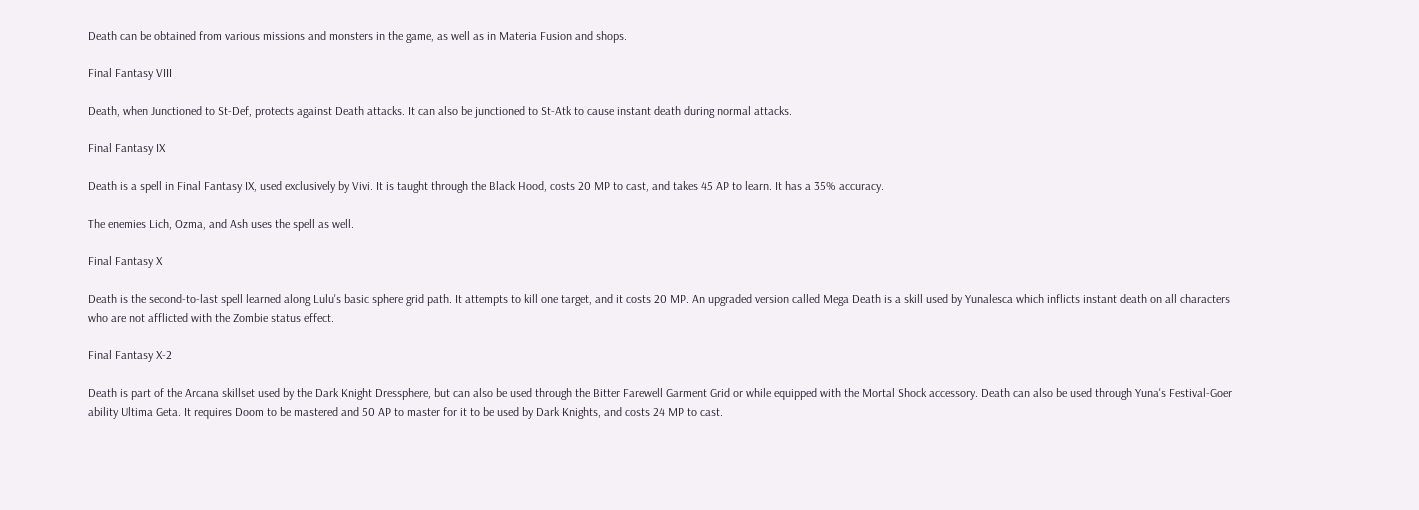Death can be obtained from various missions and monsters in the game, as well as in Materia Fusion and shops.

Final Fantasy VIII

Death, when Junctioned to St-Def, protects against Death attacks. It can also be junctioned to St-Atk to cause instant death during normal attacks.

Final Fantasy IX

Death is a spell in Final Fantasy IX, used exclusively by Vivi. It is taught through the Black Hood, costs 20 MP to cast, and takes 45 AP to learn. It has a 35% accuracy.

The enemies Lich, Ozma, and Ash uses the spell as well.

Final Fantasy X

Death is the second-to-last spell learned along Lulu's basic sphere grid path. It attempts to kill one target, and it costs 20 MP. An upgraded version called Mega Death is a skill used by Yunalesca which inflicts instant death on all characters who are not afflicted with the Zombie status effect.

Final Fantasy X-2

Death is part of the Arcana skillset used by the Dark Knight Dressphere, but can also be used through the Bitter Farewell Garment Grid or while equipped with the Mortal Shock accessory. Death can also be used through Yuna's Festival-Goer ability Ultima Geta. It requires Doom to be mastered and 50 AP to master for it to be used by Dark Knights, and costs 24 MP to cast.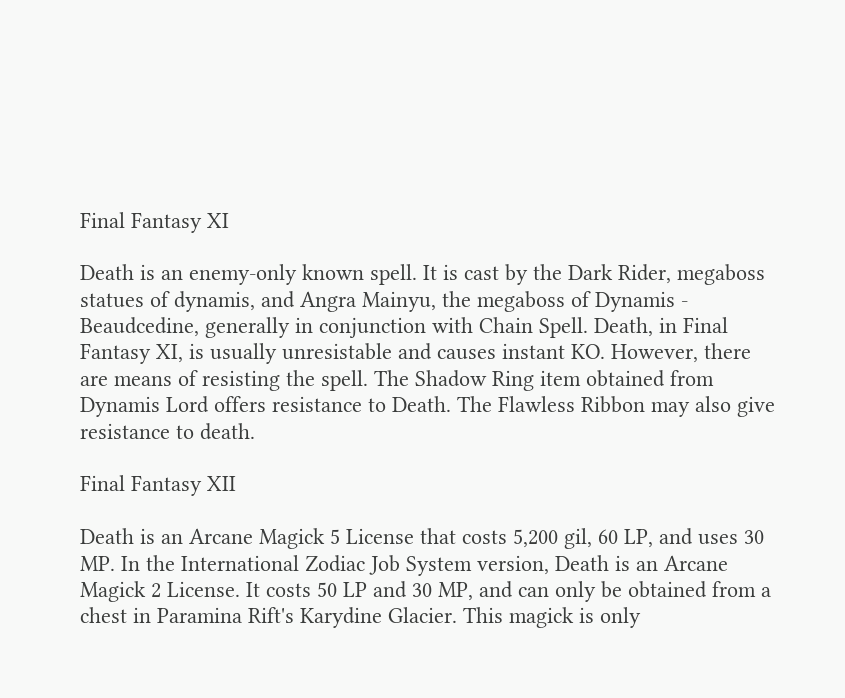Final Fantasy XI

Death is an enemy-only known spell. It is cast by the Dark Rider, megaboss statues of dynamis, and Angra Mainyu, the megaboss of Dynamis - Beaudcedine, generally in conjunction with Chain Spell. Death, in Final Fantasy XI, is usually unresistable and causes instant KO. However, there are means of resisting the spell. The Shadow Ring item obtained from Dynamis Lord offers resistance to Death. The Flawless Ribbon may also give resistance to death.

Final Fantasy XII

Death is an Arcane Magick 5 License that costs 5,200 gil, 60 LP, and uses 30 MP. In the International Zodiac Job System version, Death is an Arcane Magick 2 License. It costs 50 LP and 30 MP, and can only be obtained from a chest in Paramina Rift's Karydine Glacier. This magick is only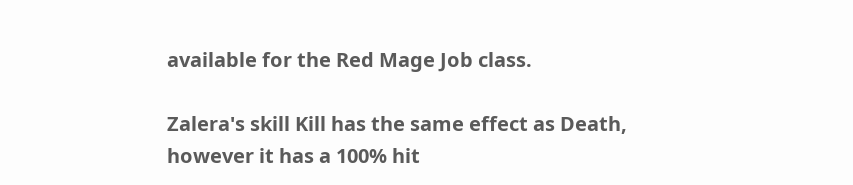available for the Red Mage Job class.

Zalera's skill Kill has the same effect as Death, however it has a 100% hit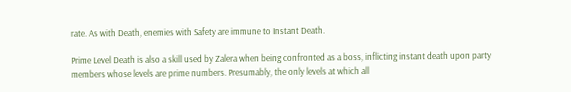rate. As with Death, enemies with Safety are immune to Instant Death.

Prime Level Death is also a skill used by Zalera when being confronted as a boss, inflicting instant death upon party members whose levels are prime numbers. Presumably, the only levels at which all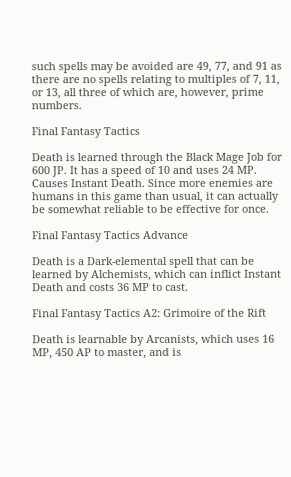such spells may be avoided are 49, 77, and 91 as there are no spells relating to multiples of 7, 11, or 13, all three of which are, however, prime numbers.

Final Fantasy Tactics

Death is learned through the Black Mage Job for 600 JP. It has a speed of 10 and uses 24 MP. Causes Instant Death. Since more enemies are humans in this game than usual, it can actually be somewhat reliable to be effective for once.

Final Fantasy Tactics Advance

Death is a Dark-elemental spell that can be learned by Alchemists, which can inflict Instant Death and costs 36 MP to cast.

Final Fantasy Tactics A2: Grimoire of the Rift

Death is learnable by Arcanists, which uses 16 MP, 450 AP to master, and is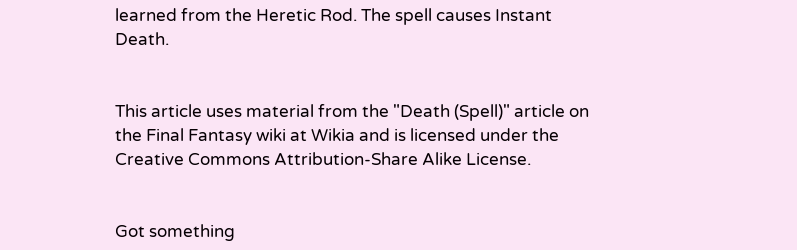learned from the Heretic Rod. The spell causes Instant Death.


This article uses material from the "Death (Spell)" article on the Final Fantasy wiki at Wikia and is licensed under the Creative Commons Attribution-Share Alike License.


Got something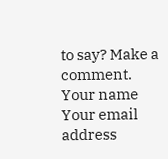to say? Make a comment.
Your name
Your email address